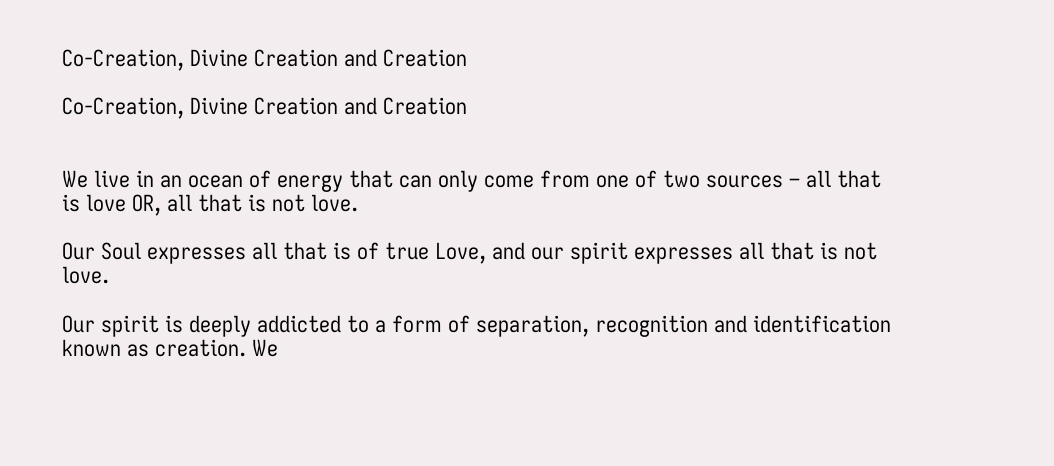Co-Creation, Divine Creation and Creation

Co-Creation, Divine Creation and Creation


We live in an ocean of energy that can only come from one of two sources – all that is love OR, all that is not love.

Our Soul expresses all that is of true Love, and our spirit expresses all that is not love.

Our spirit is deeply addicted to a form of separation, recognition and identification known as creation. We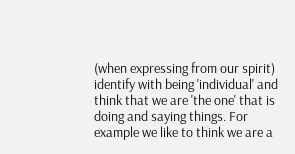(when expressing from our spirit) identify with being 'individual' and think that we are 'the one' that is doing and saying things. For example we like to think we are a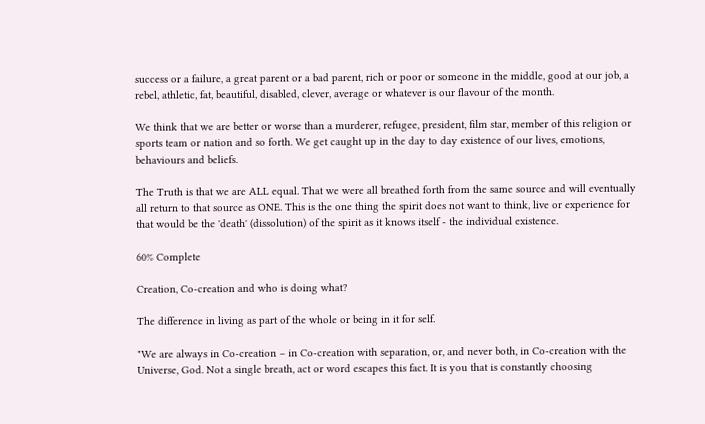success or a failure, a great parent or a bad parent, rich or poor or someone in the middle, good at our job, a rebel, athletic, fat, beautiful, disabled, clever, average or whatever is our flavour of the month.

We think that we are better or worse than a murderer, refugee, president, film star, member of this religion or sports team or nation and so forth. We get caught up in the day to day existence of our lives, emotions, behaviours and beliefs.

The Truth is that we are ALL equal. That we were all breathed forth from the same source and will eventually all return to that source as ONE. This is the one thing the spirit does not want to think, live or experience for that would be the 'death' (dissolution) of the spirit as it knows itself - the individual existence.

60% Complete

Creation, Co-creation and who is doing what?

The difference in living as part of the whole or being in it for self.

"We are always in Co-creation – in Co-creation with separation, or, and never both, in Co-creation with the Universe, God. Not a single breath, act or word escapes this fact. It is you that is constantly choosing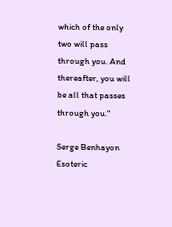which of the only two will pass through you. And thereafter, you will be all that passes through you."

Serge Benhayon Esoteric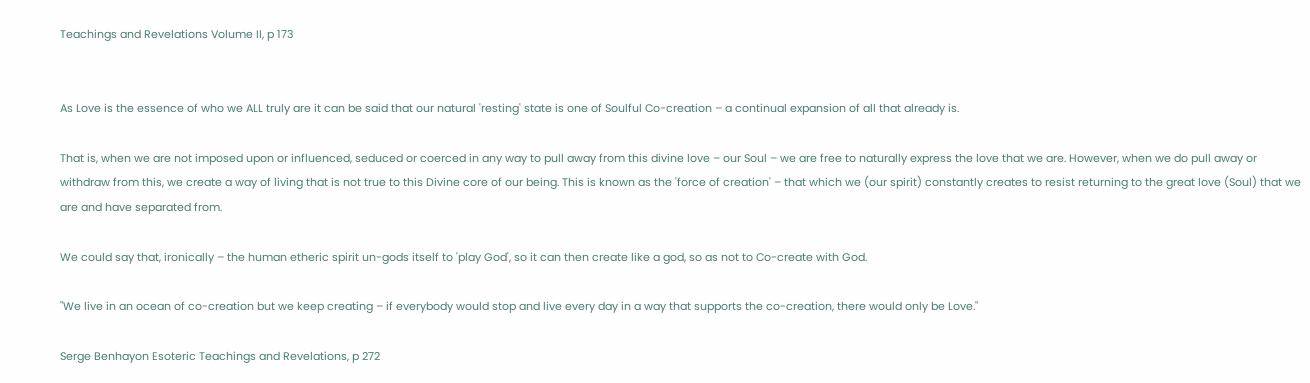Teachings and Revelations Volume II, p 173


As Love is the essence of who we ALL truly are it can be said that our natural 'resting' state is one of Soulful Co-creation – a continual expansion of all that already is.

That is, when we are not imposed upon or influenced, seduced or coerced in any way to pull away from this divine love – our Soul – we are free to naturally express the love that we are. However, when we do pull away or withdraw from this, we create a way of living that is not true to this Divine core of our being. This is known as the 'force of creation' – that which we (our spirit) constantly creates to resist returning to the great love (Soul) that we are and have separated from.

We could say that, ironically – the human etheric spirit un-gods itself to 'play God', so it can then create like a god, so as not to Co-create with God.

"We live in an ocean of co-creation but we keep creating – if everybody would stop and live every day in a way that supports the co-creation, there would only be Love."

Serge Benhayon Esoteric Teachings and Revelations, p 272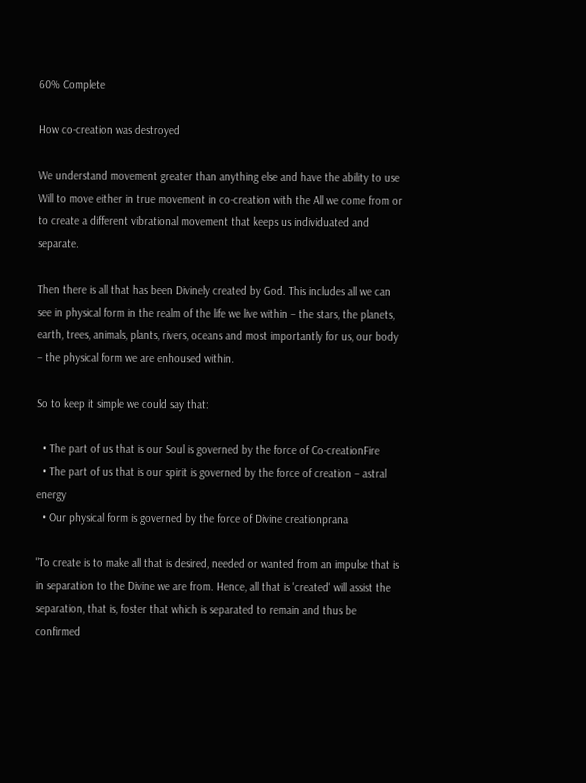60% Complete

How co-creation was destroyed

We understand movement greater than anything else and have the ability to use Will to move either in true movement in co-creation with the All we come from or to create a different vibrational movement that keeps us individuated and separate.

Then there is all that has been Divinely created by God. This includes all we can see in physical form in the realm of the life we live within – the stars, the planets, earth, trees, animals, plants, rivers, oceans and most importantly for us, our body – the physical form we are enhoused within.

So to keep it simple we could say that:

  • The part of us that is our Soul is governed by the force of Co-creationFire
  • The part of us that is our spirit is governed by the force of creation – astral energy
  • Our physical form is governed by the force of Divine creationprana

"To create is to make all that is desired, needed or wanted from an impulse that is in separation to the Divine we are from. Hence, all that is 'created' will assist the separation, that is, foster that which is separated to remain and thus be confirmed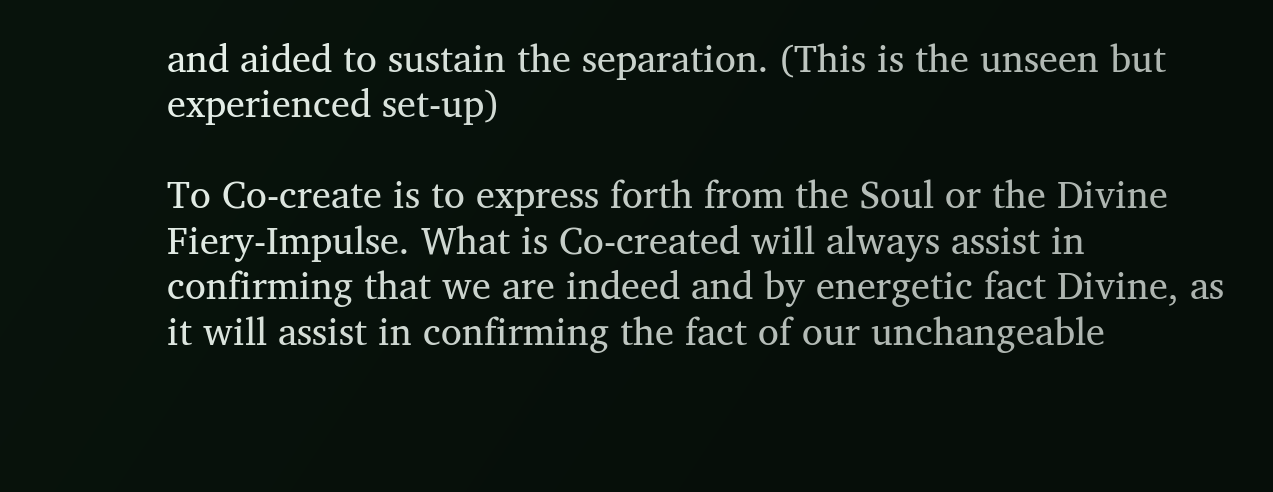and aided to sustain the separation. (This is the unseen but experienced set-up)

To Co-create is to express forth from the Soul or the Divine Fiery-Impulse. What is Co-created will always assist in confirming that we are indeed and by energetic fact Divine, as it will assist in confirming the fact of our unchangeable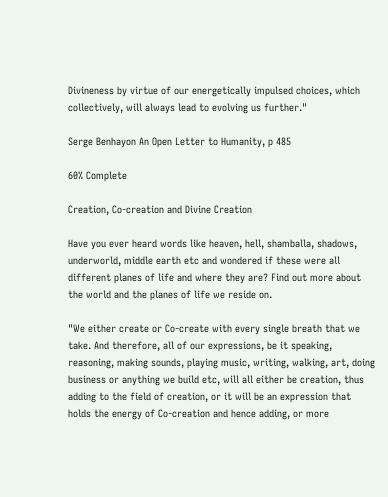Divineness by virtue of our energetically impulsed choices, which collectively, will always lead to evolving us further."

Serge Benhayon An Open Letter to Humanity, p 485

60% Complete

Creation, Co-creation and Divine Creation

Have you ever heard words like heaven, hell, shamballa, shadows, underworld, middle earth etc and wondered if these were all different planes of life and where they are? Find out more about the world and the planes of life we reside on.

"We either create or Co-create with every single breath that we take. And therefore, all of our expressions, be it speaking, reasoning, making sounds, playing music, writing, walking, art, doing business or anything we build etc, will all either be creation, thus adding to the field of creation, or it will be an expression that holds the energy of Co-creation and hence adding, or more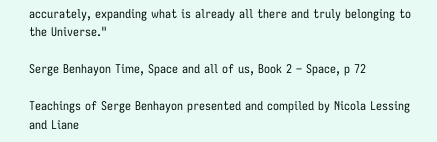accurately, expanding what is already all there and truly belonging to the Universe."

Serge Benhayon Time, Space and all of us, Book 2 – Space, p 72

Teachings of Serge Benhayon presented and compiled by Nicola Lessing and Liane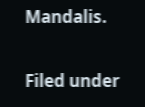Mandalis.

Filed under